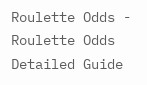Roulette Odds - Roulette Odds Detailed Guide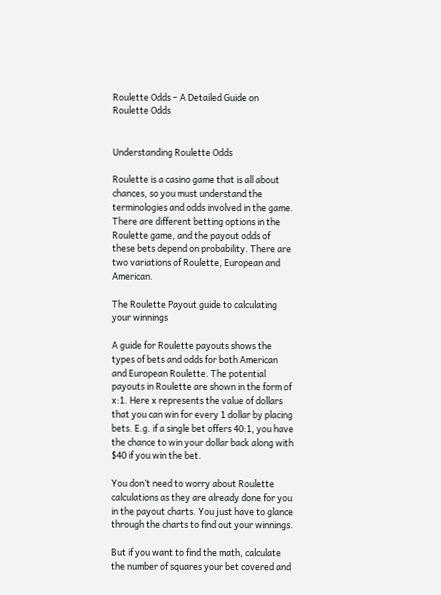Roulette Odds – A Detailed Guide on Roulette Odds


Understanding Roulette Odds

Roulette is a casino game that is all about chances, so you must understand the terminologies and odds involved in the game. There are different betting options in the Roulette game, and the payout odds of these bets depend on probability. There are two variations of Roulette, European and American.

The Roulette Payout guide to calculating your winnings

A guide for Roulette payouts shows the types of bets and odds for both American and European Roulette. The potential payouts in Roulette are shown in the form of x:1. Here x represents the value of dollars that you can win for every 1 dollar by placing bets. E.g. if a single bet offers 40:1, you have the chance to win your dollar back along with $40 if you win the bet.

You don’t need to worry about Roulette calculations as they are already done for you in the payout charts. You just have to glance through the charts to find out your winnings.

But if you want to find the math, calculate the number of squares your bet covered and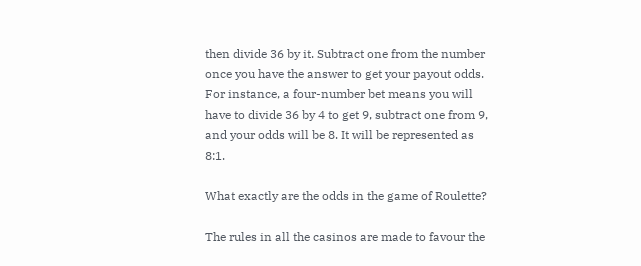then divide 36 by it. Subtract one from the number once you have the answer to get your payout odds. For instance, a four-number bet means you will have to divide 36 by 4 to get 9, subtract one from 9, and your odds will be 8. It will be represented as 8:1.

What exactly are the odds in the game of Roulette?

The rules in all the casinos are made to favour the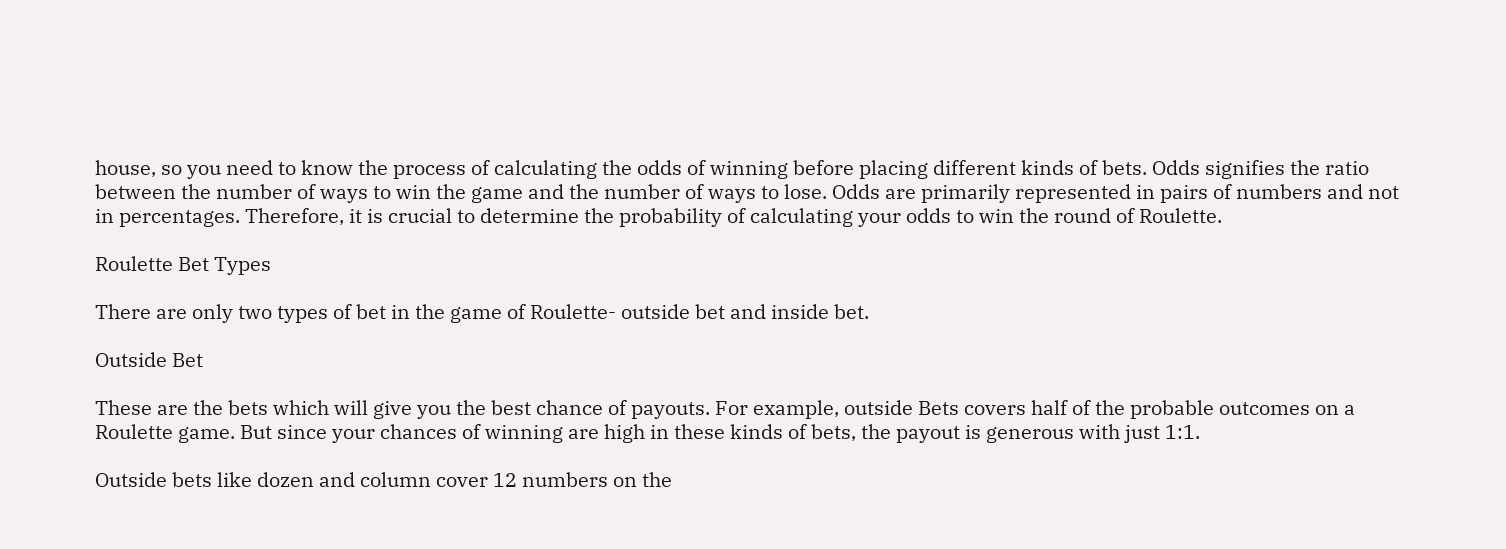house, so you need to know the process of calculating the odds of winning before placing different kinds of bets. Odds signifies the ratio between the number of ways to win the game and the number of ways to lose. Odds are primarily represented in pairs of numbers and not in percentages. Therefore, it is crucial to determine the probability of calculating your odds to win the round of Roulette.

Roulette Bet Types

There are only two types of bet in the game of Roulette- outside bet and inside bet.

Outside Bet

These are the bets which will give you the best chance of payouts. For example, outside Bets covers half of the probable outcomes on a Roulette game. But since your chances of winning are high in these kinds of bets, the payout is generous with just 1:1.

Outside bets like dozen and column cover 12 numbers on the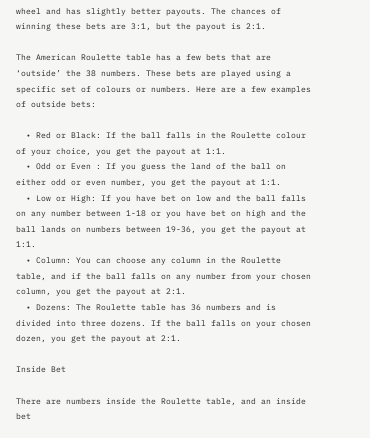wheel and has slightly better payouts. The chances of winning these bets are 3:1, but the payout is 2:1.

The American Roulette table has a few bets that are ‘outside’ the 38 numbers. These bets are played using a specific set of colours or numbers. Here are a few examples of outside bets:

  • Red or Black: If the ball falls in the Roulette colour of your choice, you get the payout at 1:1.
  • Odd or Even : If you guess the land of the ball on either odd or even number, you get the payout at 1:1.
  • Low or High: If you have bet on low and the ball falls on any number between 1-18 or you have bet on high and the ball lands on numbers between 19-36, you get the payout at 1:1.
  • Column: You can choose any column in the Roulette table, and if the ball falls on any number from your chosen column, you get the payout at 2:1.
  • Dozens: The Roulette table has 36 numbers and is divided into three dozens. If the ball falls on your chosen dozen, you get the payout at 2:1.

Inside Bet

There are numbers inside the Roulette table, and an inside bet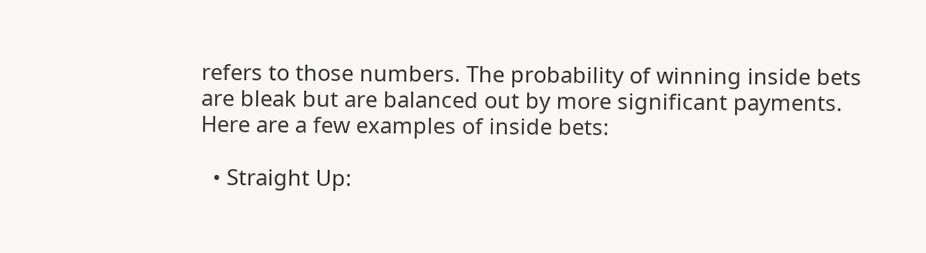refers to those numbers. The probability of winning inside bets are bleak but are balanced out by more significant payments. Here are a few examples of inside bets:

  • Straight Up: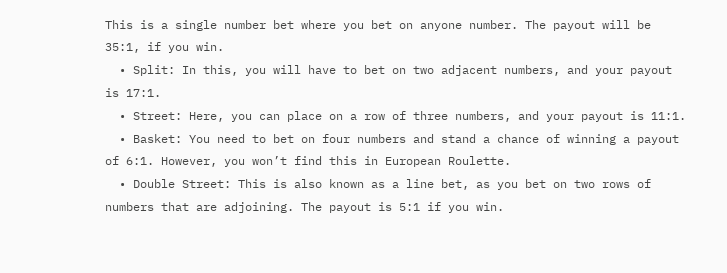This is a single number bet where you bet on anyone number. The payout will be 35:1, if you win.
  • Split: In this, you will have to bet on two adjacent numbers, and your payout is 17:1.
  • Street: Here, you can place on a row of three numbers, and your payout is 11:1.
  • Basket: You need to bet on four numbers and stand a chance of winning a payout of 6:1. However, you won’t find this in European Roulette.
  • Double Street: This is also known as a line bet, as you bet on two rows of numbers that are adjoining. The payout is 5:1 if you win.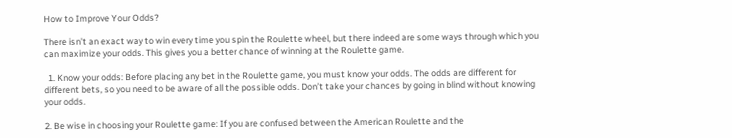How to Improve Your Odds?

There isn’t an exact way to win every time you spin the Roulette wheel, but there indeed are some ways through which you can maximize your odds. This gives you a better chance of winning at the Roulette game.

  1. Know your odds: Before placing any bet in the Roulette game, you must know your odds. The odds are different for different bets, so you need to be aware of all the possible odds. Don’t take your chances by going in blind without knowing your odds.

2. Be wise in choosing your Roulette game: If you are confused between the American Roulette and the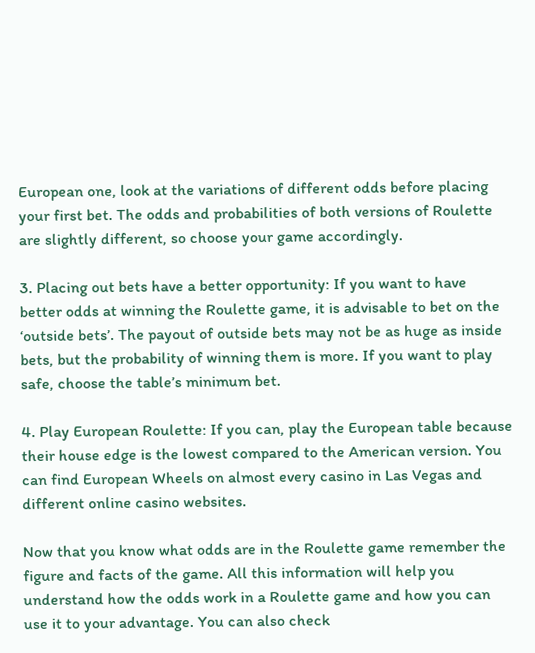European one, look at the variations of different odds before placing your first bet. The odds and probabilities of both versions of Roulette are slightly different, so choose your game accordingly.

3. Placing out bets have a better opportunity: If you want to have better odds at winning the Roulette game, it is advisable to bet on the ‘outside bets’. The payout of outside bets may not be as huge as inside bets, but the probability of winning them is more. If you want to play safe, choose the table’s minimum bet.

4. Play European Roulette: If you can, play the European table because their house edge is the lowest compared to the American version. You can find European Wheels on almost every casino in Las Vegas and different online casino websites.

Now that you know what odds are in the Roulette game remember the figure and facts of the game. All this information will help you understand how the odds work in a Roulette game and how you can use it to your advantage. You can also check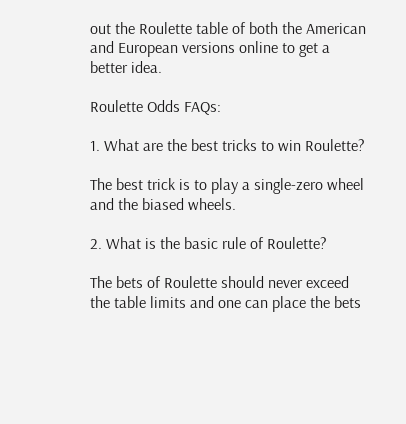out the Roulette table of both the American and European versions online to get a better idea.

Roulette Odds FAQs:

1. What are the best tricks to win Roulette?

The best trick is to play a single-zero wheel and the biased wheels.

2. What is the basic rule of Roulette?

The bets of Roulette should never exceed the table limits and one can place the bets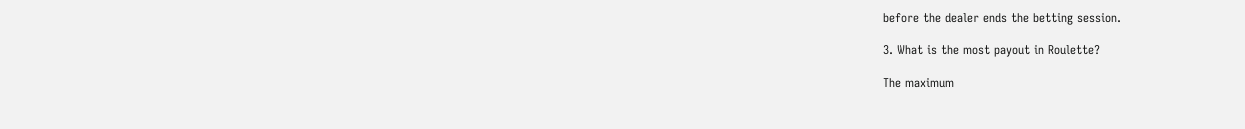before the dealer ends the betting session.

3. What is the most payout in Roulette?

The maximum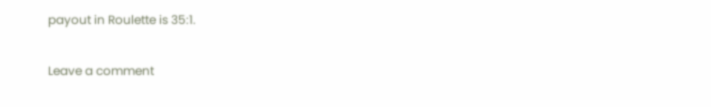payout in Roulette is 35:1.

Leave a comment